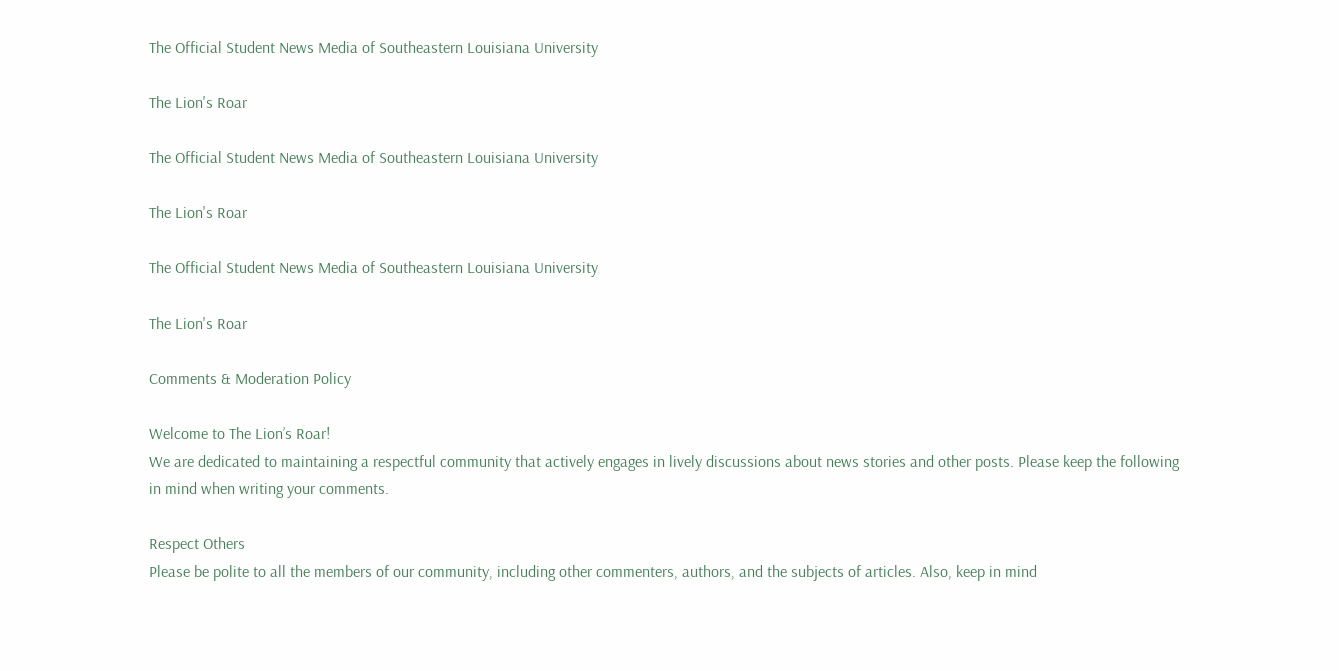The Official Student News Media of Southeastern Louisiana University

The Lion's Roar

The Official Student News Media of Southeastern Louisiana University

The Lion's Roar

The Official Student News Media of Southeastern Louisiana University

The Lion's Roar

Comments & Moderation Policy

Welcome to The Lion’s Roar!
We are dedicated to maintaining a respectful community that actively engages in lively discussions about news stories and other posts. Please keep the following in mind when writing your comments.

Respect Others
Please be polite to all the members of our community, including other commenters, authors, and the subjects of articles. Also, keep in mind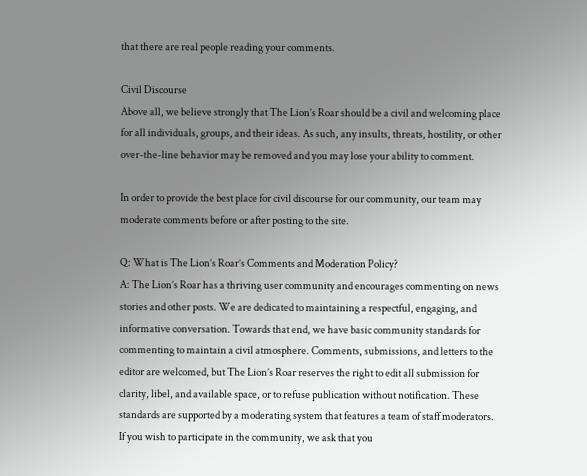that there are real people reading your comments.

Civil Discourse
Above all, we believe strongly that The Lion’s Roar should be a civil and welcoming place for all individuals, groups, and their ideas. As such, any insults, threats, hostility, or other over-the-line behavior may be removed and you may lose your ability to comment.

In order to provide the best place for civil discourse for our community, our team may moderate comments before or after posting to the site.

Q: What is The Lion’s Roar’s Comments and Moderation Policy?
A: The Lion’s Roar has a thriving user community and encourages commenting on news stories and other posts. We are dedicated to maintaining a respectful, engaging, and informative conversation. Towards that end, we have basic community standards for commenting to maintain a civil atmosphere. Comments, submissions, and letters to the editor are welcomed, but The Lion’s Roar reserves the right to edit all submission for clarity, libel, and available space, or to refuse publication without notification. These standards are supported by a moderating system that features a team of staff moderators. If you wish to participate in the community, we ask that you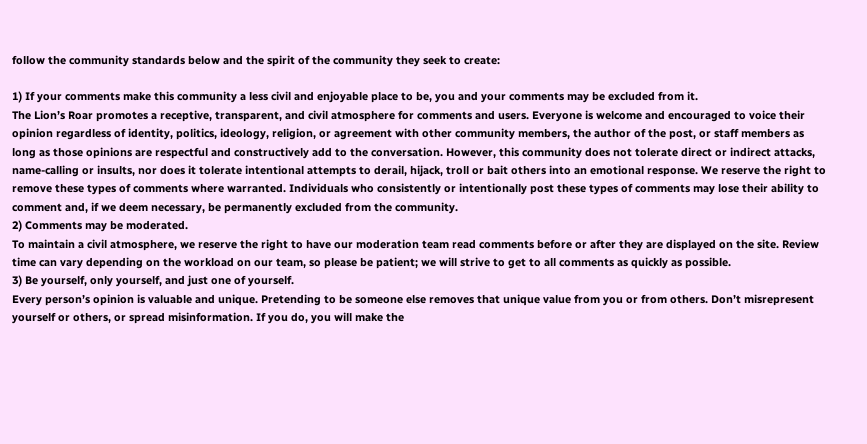follow the community standards below and the spirit of the community they seek to create:

1) If your comments make this community a less civil and enjoyable place to be, you and your comments may be excluded from it.
The Lion’s Roar promotes a receptive, transparent, and civil atmosphere for comments and users. Everyone is welcome and encouraged to voice their opinion regardless of identity, politics, ideology, religion, or agreement with other community members, the author of the post, or staff members as long as those opinions are respectful and constructively add to the conversation. However, this community does not tolerate direct or indirect attacks, name-calling or insults, nor does it tolerate intentional attempts to derail, hijack, troll or bait others into an emotional response. We reserve the right to remove these types of comments where warranted. Individuals who consistently or intentionally post these types of comments may lose their ability to comment and, if we deem necessary, be permanently excluded from the community.
2) Comments may be moderated.
To maintain a civil atmosphere, we reserve the right to have our moderation team read comments before or after they are displayed on the site. Review time can vary depending on the workload on our team, so please be patient; we will strive to get to all comments as quickly as possible.
3) Be yourself, only yourself, and just one of yourself.
Every person’s opinion is valuable and unique. Pretending to be someone else removes that unique value from you or from others. Don’t misrepresent yourself or others, or spread misinformation. If you do, you will make the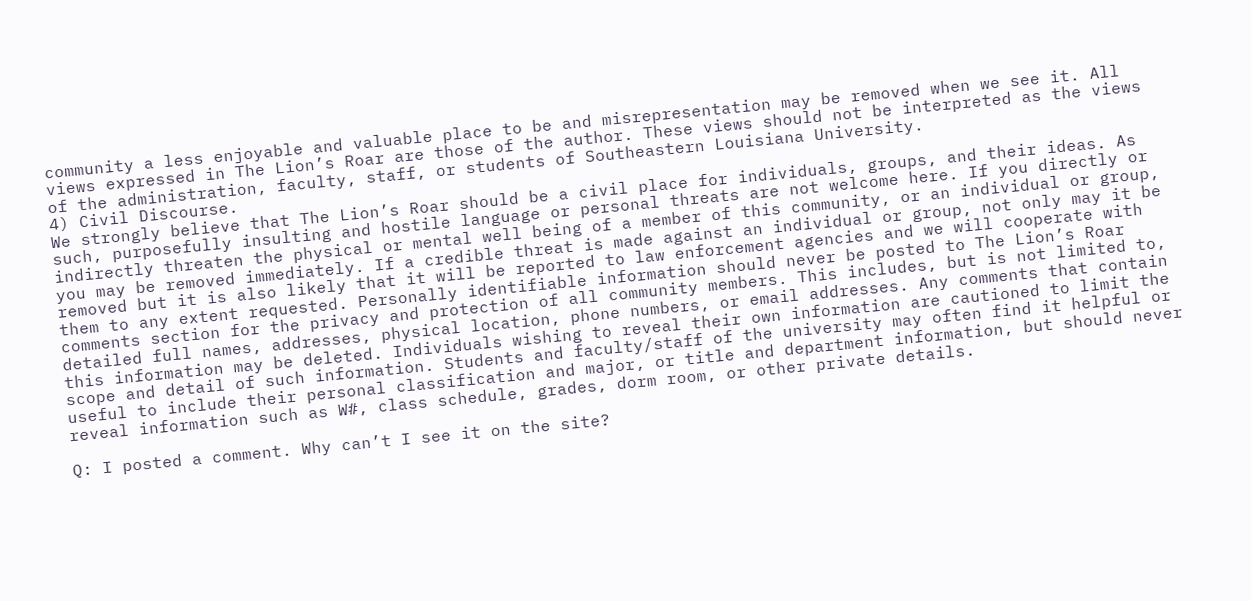community a less enjoyable and valuable place to be and misrepresentation may be removed when we see it. All views expressed in The Lion’s Roar are those of the author. These views should not be interpreted as the views of the administration, faculty, staff, or students of Southeastern Louisiana University.
4) Civil Discourse.
We strongly believe that The Lion’s Roar should be a civil place for individuals, groups, and their ideas. As such, purposefully insulting and hostile language or personal threats are not welcome here. If you directly or indirectly threaten the physical or mental well being of a member of this community, or an individual or group, you may be removed immediately. If a credible threat is made against an individual or group, not only may it be removed but it is also likely that it will be reported to law enforcement agencies and we will cooperate with them to any extent requested. Personally identifiable information should never be posted to The Lion’s Roar comments section for the privacy and protection of all community members. This includes, but is not limited to, detailed full names, addresses, physical location, phone numbers, or email addresses. Any comments that contain this information may be deleted. Individuals wishing to reveal their own information are cautioned to limit the scope and detail of such information. Students and faculty/staff of the university may often find it helpful or useful to include their personal classification and major, or title and department information, but should never reveal information such as W#, class schedule, grades, dorm room, or other private details.

Q: I posted a comment. Why can’t I see it on the site?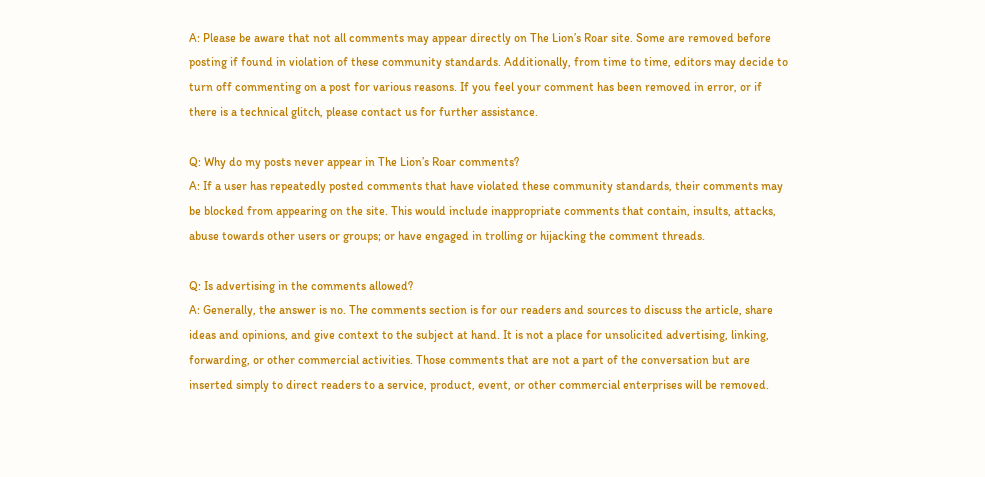A: Please be aware that not all comments may appear directly on The Lion’s Roar site. Some are removed before posting if found in violation of these community standards. Additionally, from time to time, editors may decide to turn off commenting on a post for various reasons. If you feel your comment has been removed in error, or if there is a technical glitch, please contact us for further assistance.

Q: Why do my posts never appear in The Lion’s Roar comments?
A: If a user has repeatedly posted comments that have violated these community standards, their comments may be blocked from appearing on the site. This would include inappropriate comments that contain, insults, attacks, abuse towards other users or groups; or have engaged in trolling or hijacking the comment threads.

Q: Is advertising in the comments allowed?
A: Generally, the answer is no. The comments section is for our readers and sources to discuss the article, share ideas and opinions, and give context to the subject at hand. It is not a place for unsolicited advertising, linking, forwarding, or other commercial activities. Those comments that are not a part of the conversation but are inserted simply to direct readers to a service, product, event, or other commercial enterprises will be removed.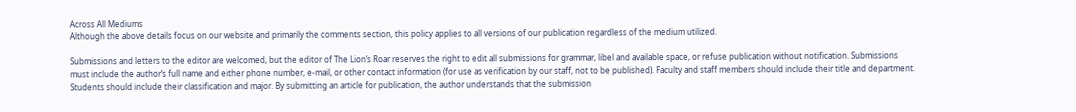Across All Mediums
Although the above details focus on our website and primarily the comments section, this policy applies to all versions of our publication regardless of the medium utilized.

Submissions and letters to the editor are welcomed, but the editor of The Lion’s Roar reserves the right to edit all submissions for grammar, libel and available space, or refuse publication without notification. Submissions must include the author’s full name and either phone number, e-mail, or other contact information (for use as verification by our staff, not to be published). Faculty and staff members should include their title and department. Students should include their classification and major. By submitting an article for publication, the author understands that the submission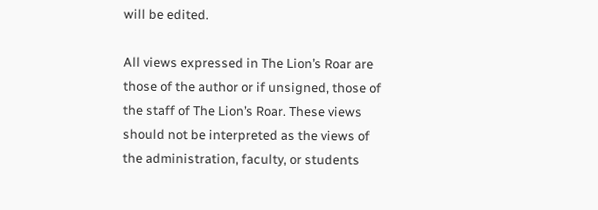will be edited.

All views expressed in The Lion’s Roar are those of the author or if unsigned, those of the staff of The Lion’s Roar. These views should not be interpreted as the views of the administration, faculty, or students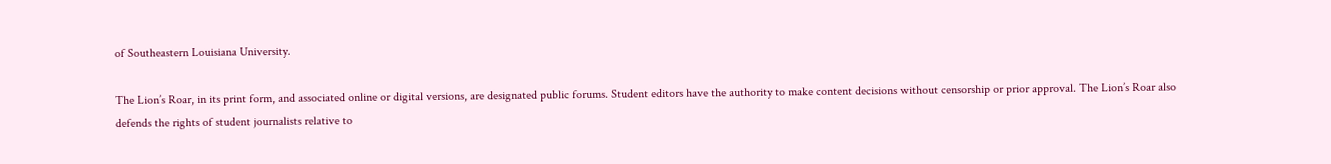of Southeastern Louisiana University.

The Lion’s Roar, in its print form, and associated online or digital versions, are designated public forums. Student editors have the authority to make content decisions without censorship or prior approval. The Lion’s Roar also defends the rights of student journalists relative to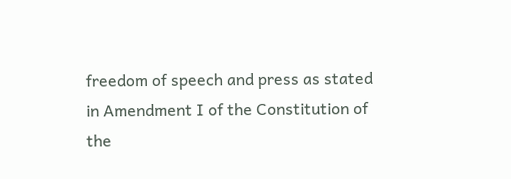freedom of speech and press as stated in Amendment I of the Constitution of the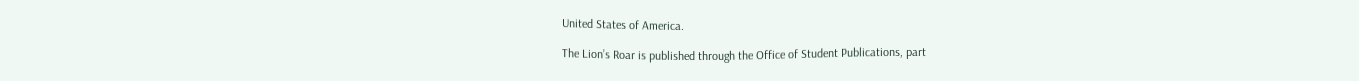United States of America.

The Lion’s Roar is published through the Office of Student Publications, part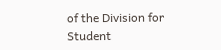of the Division for Student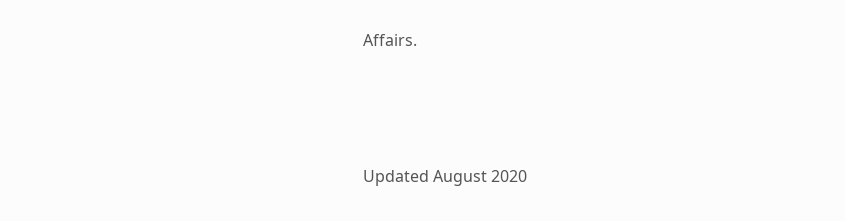Affairs.





Updated August 2020